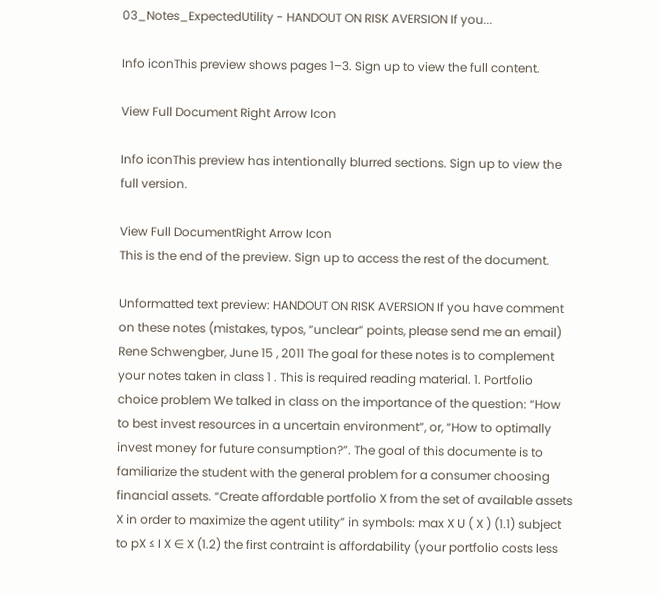03_Notes_ExpectedUtility - HANDOUT ON RISK AVERSION If you...

Info iconThis preview shows pages 1–3. Sign up to view the full content.

View Full Document Right Arrow Icon

Info iconThis preview has intentionally blurred sections. Sign up to view the full version.

View Full DocumentRight Arrow Icon
This is the end of the preview. Sign up to access the rest of the document.

Unformatted text preview: HANDOUT ON RISK AVERSION If you have comment on these notes (mistakes, typos, “unclear” points, please send me an email) Rene Schwengber, June 15 , 2011 The goal for these notes is to complement your notes taken in class 1 . This is required reading material. 1. Portfolio choice problem We talked in class on the importance of the question: “How to best invest resources in a uncertain environment”, or, “How to optimally invest money for future consumption?”. The goal of this documente is to familiarize the student with the general problem for a consumer choosing financial assets. “Create affordable portfolio X from the set of available assets X in order to maximize the agent utility” in symbols: max X U ( X ) (1.1) subject to pX ≤ I X ∈ X (1.2) the first contraint is affordability (your portfolio costs less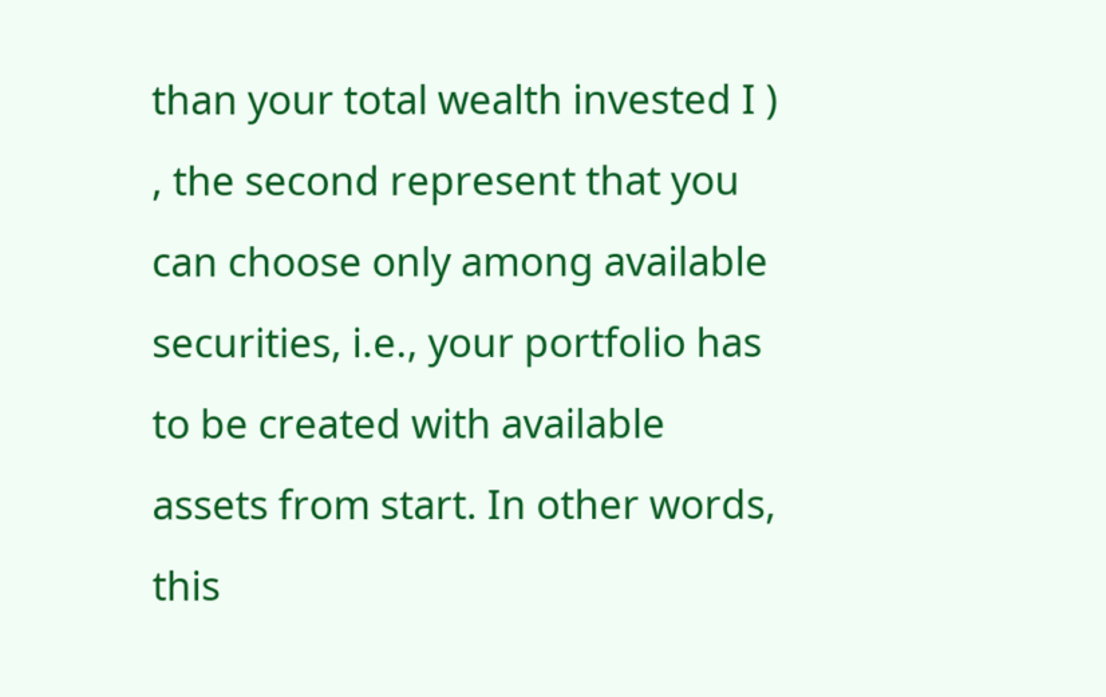than your total wealth invested I ) , the second represent that you can choose only among available securities, i.e., your portfolio has to be created with available assets from start. In other words, this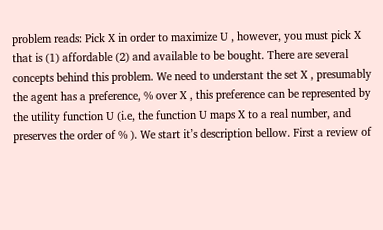problem reads: Pick X in order to maximize U , however, you must pick X that is (1) affordable (2) and available to be bought. There are several concepts behind this problem. We need to understant the set X , presumably the agent has a preference, % over X , this preference can be represented by the utility function U (i.e, the function U maps X to a real number, and preserves the order of % ). We start it’s description bellow. First a review of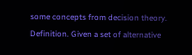some concepts from decision theory. Definition. Given a set of alternative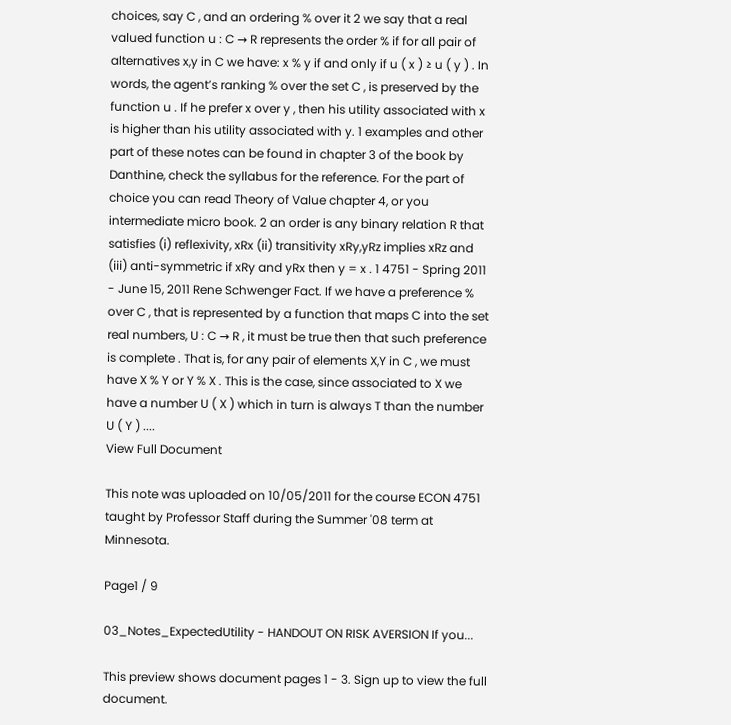choices, say C , and an ordering % over it 2 we say that a real valued function u : C → R represents the order % if for all pair of alternatives x,y in C we have: x % y if and only if u ( x ) ≥ u ( y ) . In words, the agent’s ranking % over the set C , is preserved by the function u . If he prefer x over y , then his utility associated with x is higher than his utility associated with y. 1 examples and other part of these notes can be found in chapter 3 of the book by Danthine, check the syllabus for the reference. For the part of choice you can read Theory of Value chapter 4, or you intermediate micro book. 2 an order is any binary relation R that satisfies (i) reflexivity, xRx (ii) transitivity xRy,yRz implies xRz and (iii) anti-symmetric if xRy and yRx then y = x . 1 4751 - Spring 2011 - June 15, 2011 Rene Schwenger Fact. If we have a preference % over C , that is represented by a function that maps C into the set real numbers, U : C → R , it must be true then that such preference is complete . That is, for any pair of elements X,Y in C , we must have X % Y or Y % X . This is the case, since associated to X we have a number U ( X ) which in turn is always T than the number U ( Y ) ....
View Full Document

This note was uploaded on 10/05/2011 for the course ECON 4751 taught by Professor Staff during the Summer '08 term at Minnesota.

Page1 / 9

03_Notes_ExpectedUtility - HANDOUT ON RISK AVERSION If you...

This preview shows document pages 1 - 3. Sign up to view the full document.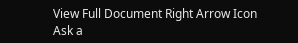View Full Document Right Arrow Icon
Ask a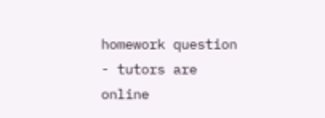homework question - tutors are online